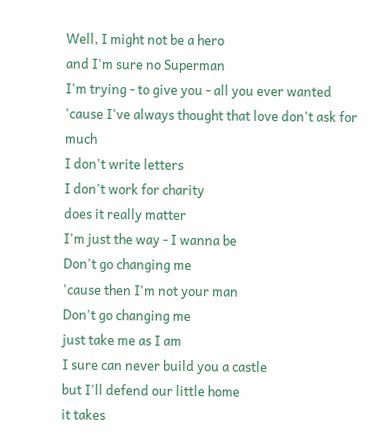Well, I might not be a hero
and I'm sure no Superman
I'm trying - to give you - all you ever wanted
'cause I've always thought that love don't ask for much
I don't write letters
I don't work for charity
does it really matter
I'm just the way - I wanna be
Don't go changing me
'cause then I'm not your man
Don't go changing me
just take me as I am
I sure can never build you a castle
but I'll defend our little home
it takes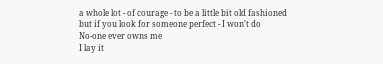a whole lot - of courage - to be a little bit old fashioned
but if you look for someone perfect - I won't do
No-one ever owns me
I lay it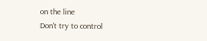on the line
Don't try to control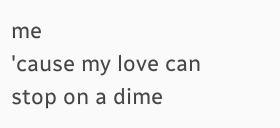me
'cause my love can stop on a dime